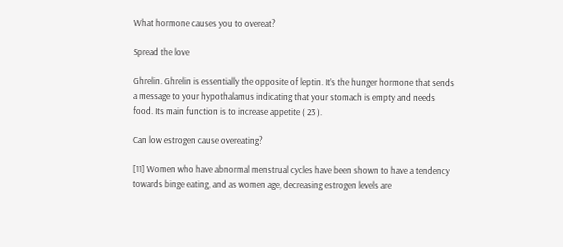What hormone causes you to overeat?

Spread the love

Ghrelin. Ghrelin is essentially the opposite of leptin. It’s the hunger hormone that sends a message to your hypothalamus indicating that your stomach is empty and needs food. Its main function is to increase appetite ( 23 ).

Can low estrogen cause overeating?

[11] Women who have abnormal menstrual cycles have been shown to have a tendency towards binge eating, and as women age, decreasing estrogen levels are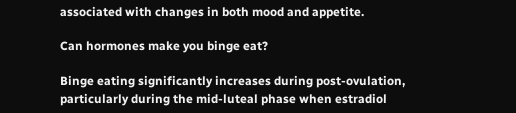associated with changes in both mood and appetite.

Can hormones make you binge eat?

Binge eating significantly increases during post-ovulation, particularly during the mid-luteal phase when estradiol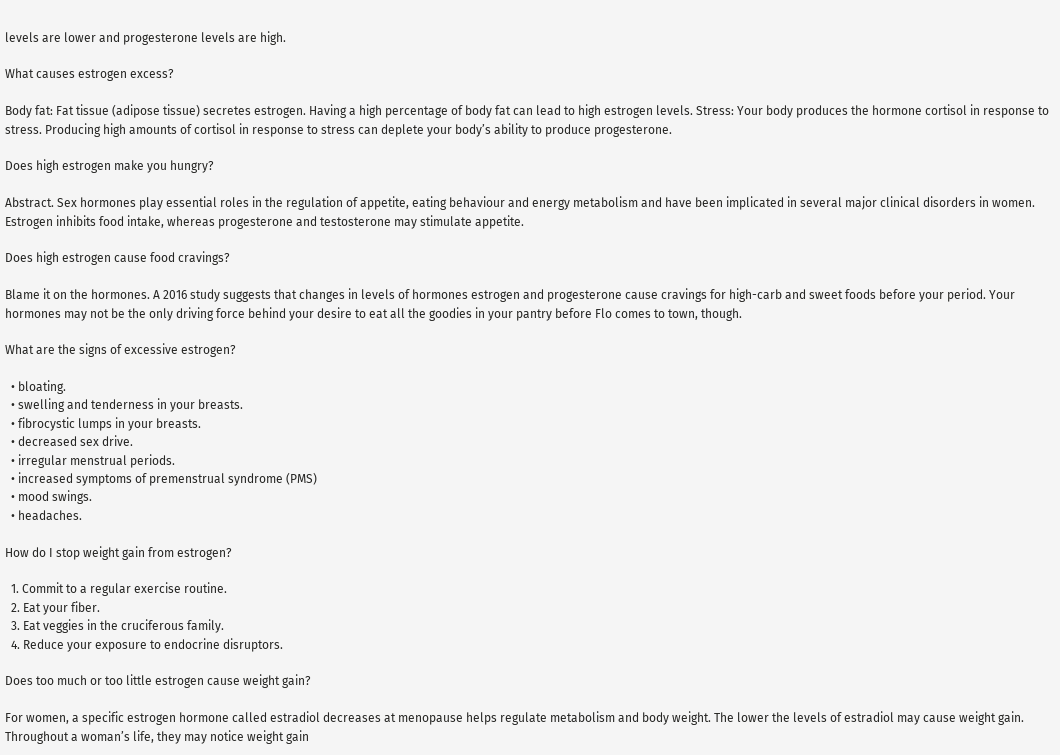levels are lower and progesterone levels are high.

What causes estrogen excess?

Body fat: Fat tissue (adipose tissue) secretes estrogen. Having a high percentage of body fat can lead to high estrogen levels. Stress: Your body produces the hormone cortisol in response to stress. Producing high amounts of cortisol in response to stress can deplete your body’s ability to produce progesterone.

Does high estrogen make you hungry?

Abstract. Sex hormones play essential roles in the regulation of appetite, eating behaviour and energy metabolism and have been implicated in several major clinical disorders in women. Estrogen inhibits food intake, whereas progesterone and testosterone may stimulate appetite.

Does high estrogen cause food cravings?

Blame it on the hormones. A 2016 study suggests that changes in levels of hormones estrogen and progesterone cause cravings for high-carb and sweet foods before your period. Your hormones may not be the only driving force behind your desire to eat all the goodies in your pantry before Flo comes to town, though.

What are the signs of excessive estrogen?

  • bloating.
  • swelling and tenderness in your breasts.
  • fibrocystic lumps in your breasts.
  • decreased sex drive.
  • irregular menstrual periods.
  • increased symptoms of premenstrual syndrome (PMS)
  • mood swings.
  • headaches.

How do I stop weight gain from estrogen?

  1. Commit to a regular exercise routine.
  2. Eat your fiber.
  3. Eat veggies in the cruciferous family.
  4. Reduce your exposure to endocrine disruptors.

Does too much or too little estrogen cause weight gain?

For women, a specific estrogen hormone called estradiol decreases at menopause helps regulate metabolism and body weight. The lower the levels of estradiol may cause weight gain. Throughout a woman’s life, they may notice weight gain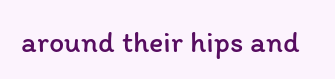around their hips and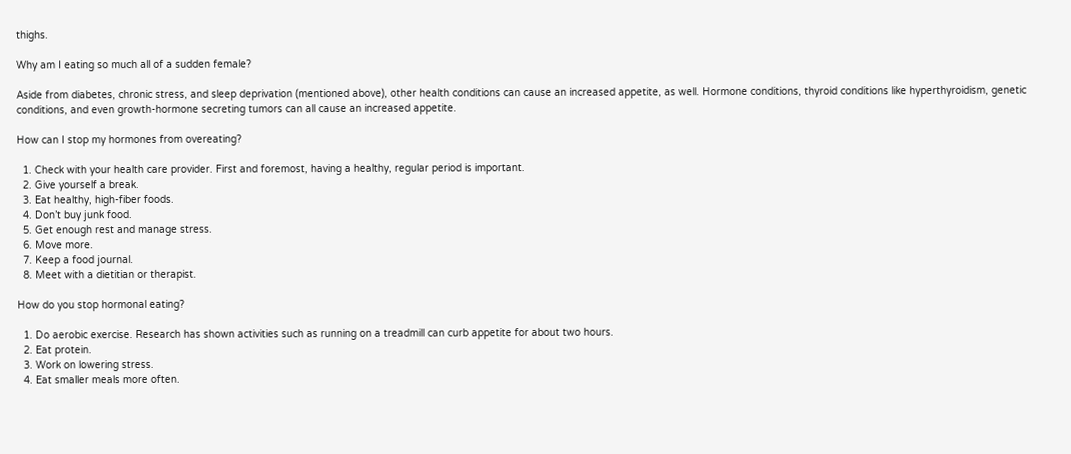thighs.

Why am I eating so much all of a sudden female?

Aside from diabetes, chronic stress, and sleep deprivation (mentioned above), other health conditions can cause an increased appetite, as well. Hormone conditions, thyroid conditions like hyperthyroidism, genetic conditions, and even growth-hormone secreting tumors can all cause an increased appetite.

How can I stop my hormones from overeating?

  1. Check with your health care provider. First and foremost, having a healthy, regular period is important.
  2. Give yourself a break.
  3. Eat healthy, high-fiber foods.
  4. Don’t buy junk food.
  5. Get enough rest and manage stress.
  6. Move more.
  7. Keep a food journal.
  8. Meet with a dietitian or therapist.

How do you stop hormonal eating?

  1. Do aerobic exercise. Research has shown activities such as running on a treadmill can curb appetite for about two hours.
  2. Eat protein.
  3. Work on lowering stress.
  4. Eat smaller meals more often.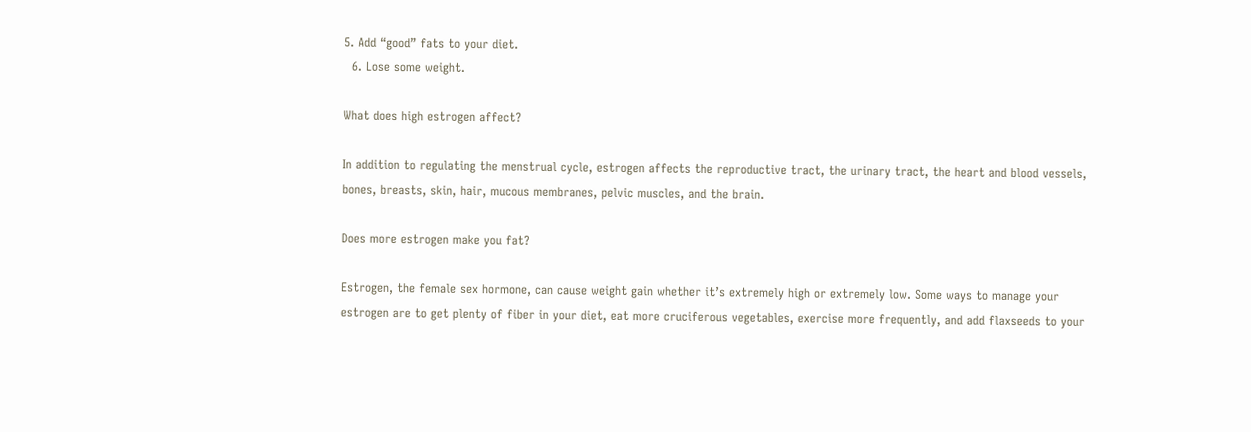5. Add “good” fats to your diet.
  6. Lose some weight.

What does high estrogen affect?

In addition to regulating the menstrual cycle, estrogen affects the reproductive tract, the urinary tract, the heart and blood vessels, bones, breasts, skin, hair, mucous membranes, pelvic muscles, and the brain.

Does more estrogen make you fat?

Estrogen, the female sex hormone, can cause weight gain whether it’s extremely high or extremely low. Some ways to manage your estrogen are to get plenty of fiber in your diet, eat more cruciferous vegetables, exercise more frequently, and add flaxseeds to your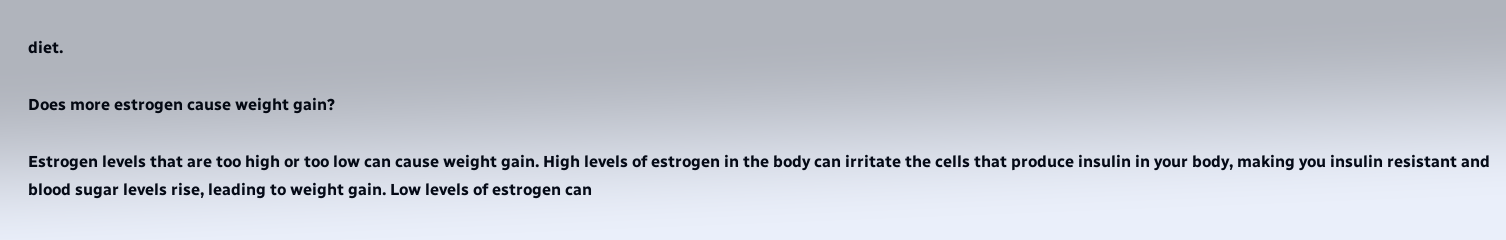diet.

Does more estrogen cause weight gain?

Estrogen levels that are too high or too low can cause weight gain. High levels of estrogen in the body can irritate the cells that produce insulin in your body, making you insulin resistant and blood sugar levels rise, leading to weight gain. Low levels of estrogen can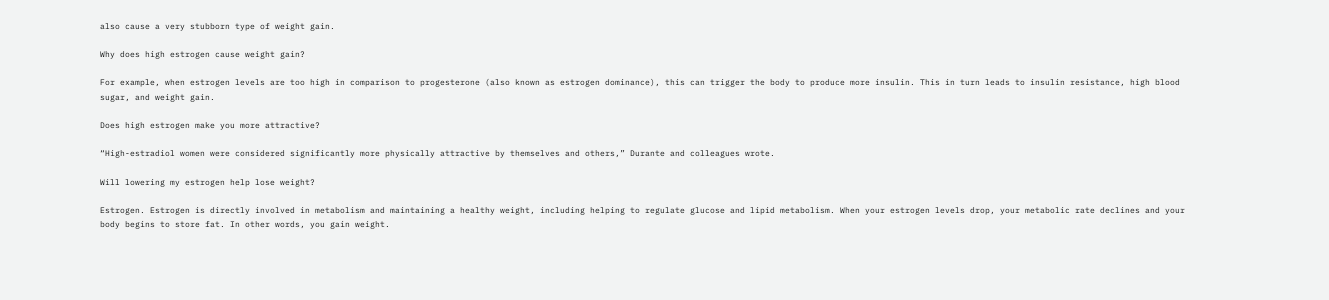also cause a very stubborn type of weight gain.

Why does high estrogen cause weight gain?

For example, when estrogen levels are too high in comparison to progesterone (also known as estrogen dominance), this can trigger the body to produce more insulin. This in turn leads to insulin resistance, high blood sugar, and weight gain.

Does high estrogen make you more attractive?

“High-estradiol women were considered significantly more physically attractive by themselves and others,” Durante and colleagues wrote.

Will lowering my estrogen help lose weight?

Estrogen. Estrogen is directly involved in metabolism and maintaining a healthy weight, including helping to regulate glucose and lipid metabolism. When your estrogen levels drop, your metabolic rate declines and your body begins to store fat. In other words, you gain weight.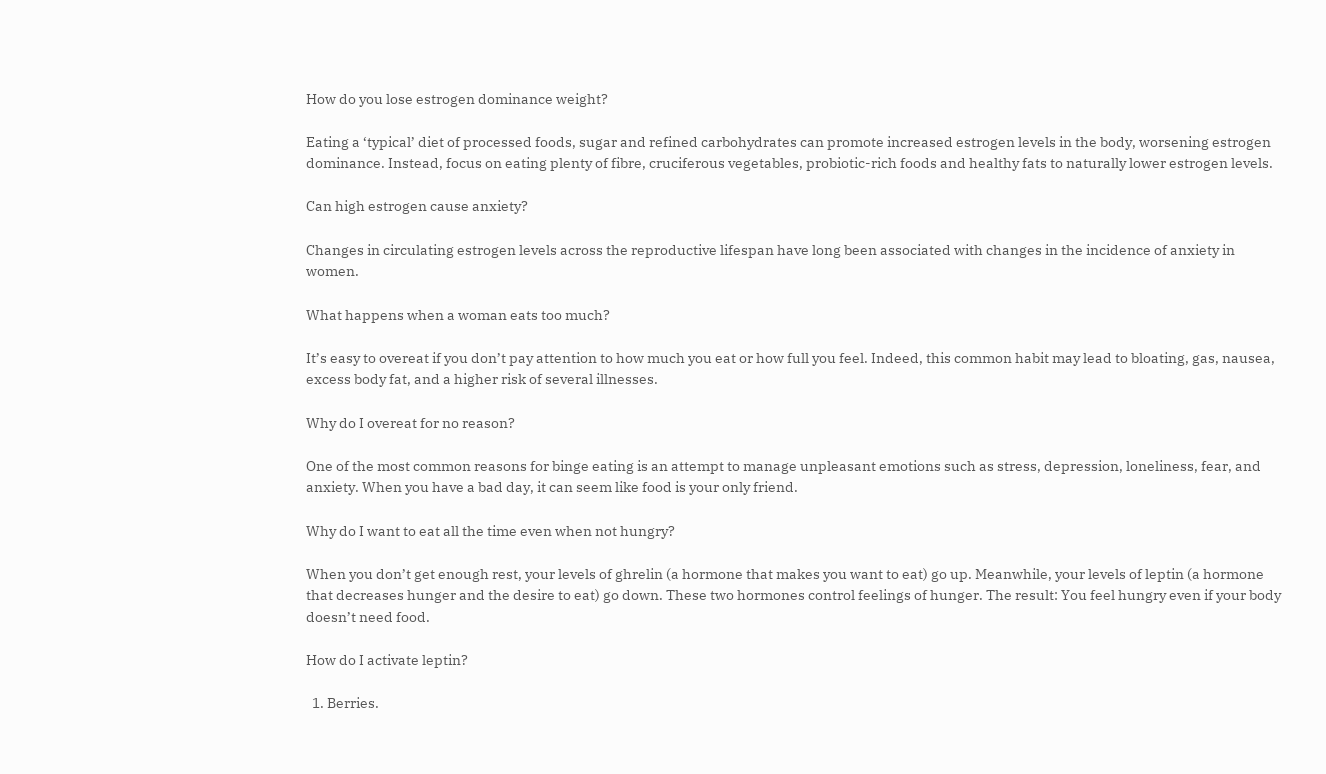How do you lose estrogen dominance weight?

Eating a ‘typical’ diet of processed foods, sugar and refined carbohydrates can promote increased estrogen levels in the body, worsening estrogen dominance. Instead, focus on eating plenty of fibre, cruciferous vegetables, probiotic-rich foods and healthy fats to naturally lower estrogen levels.

Can high estrogen cause anxiety?

Changes in circulating estrogen levels across the reproductive lifespan have long been associated with changes in the incidence of anxiety in women.

What happens when a woman eats too much?

It’s easy to overeat if you don’t pay attention to how much you eat or how full you feel. Indeed, this common habit may lead to bloating, gas, nausea, excess body fat, and a higher risk of several illnesses.

Why do I overeat for no reason?

One of the most common reasons for binge eating is an attempt to manage unpleasant emotions such as stress, depression, loneliness, fear, and anxiety. When you have a bad day, it can seem like food is your only friend.

Why do I want to eat all the time even when not hungry?

When you don’t get enough rest, your levels of ghrelin (a hormone that makes you want to eat) go up. Meanwhile, your levels of leptin (a hormone that decreases hunger and the desire to eat) go down. These two hormones control feelings of hunger. The result: You feel hungry even if your body doesn’t need food.

How do I activate leptin?

  1. Berries.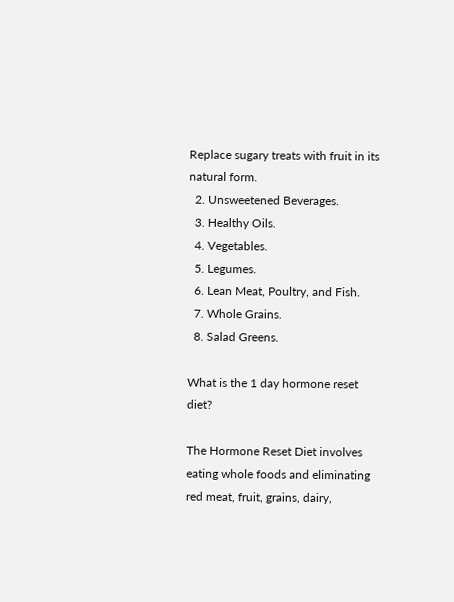Replace sugary treats with fruit in its natural form.
  2. Unsweetened Beverages.
  3. Healthy Oils.
  4. Vegetables.
  5. Legumes.
  6. Lean Meat, Poultry, and Fish.
  7. Whole Grains.
  8. Salad Greens.

What is the 1 day hormone reset diet?

The Hormone Reset Diet involves eating whole foods and eliminating red meat, fruit, grains, dairy,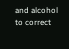and alcohol to correct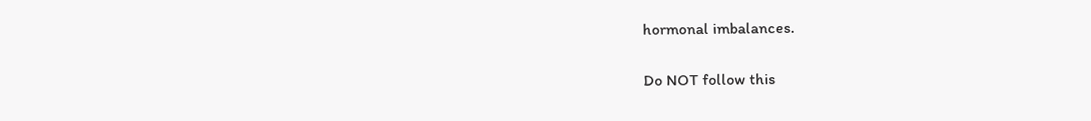hormonal imbalances.

Do NOT follow this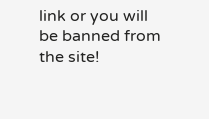link or you will be banned from the site!